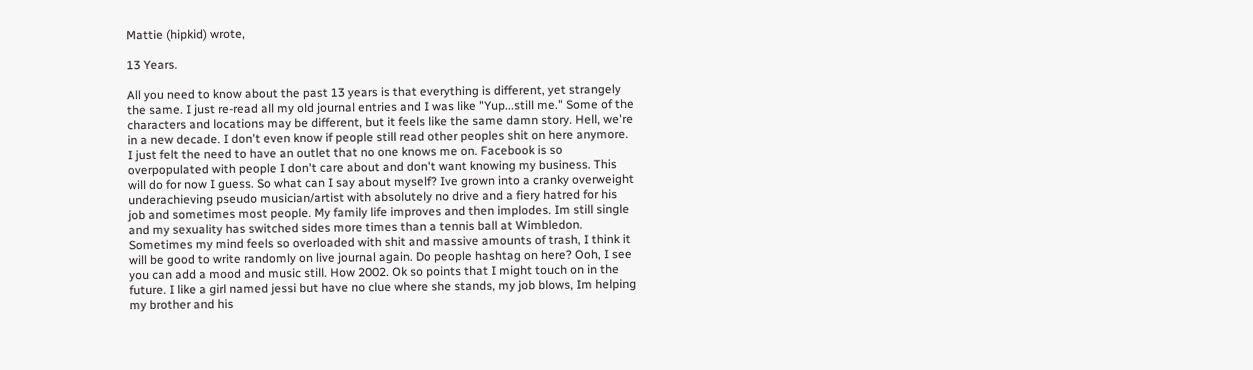Mattie (hipkid) wrote,

13 Years.

All you need to know about the past 13 years is that everything is different, yet strangely the same. I just re-read all my old journal entries and I was like "Yup...still me." Some of the characters and locations may be different, but it feels like the same damn story. Hell, we're in a new decade. I don't even know if people still read other peoples shit on here anymore. I just felt the need to have an outlet that no one knows me on. Facebook is so overpopulated with people I don't care about and don't want knowing my business. This will do for now I guess. So what can I say about myself? Ive grown into a cranky overweight underachieving pseudo musician/artist with absolutely no drive and a fiery hatred for his job and sometimes most people. My family life improves and then implodes. Im still single and my sexuality has switched sides more times than a tennis ball at Wimbledon. Sometimes my mind feels so overloaded with shit and massive amounts of trash, I think it will be good to write randomly on live journal again. Do people hashtag on here? Ooh, I see you can add a mood and music still. How 2002. Ok so points that I might touch on in the future. I like a girl named jessi but have no clue where she stands, my job blows, Im helping my brother and his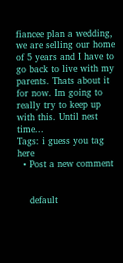fiancee plan a wedding, we are selling our home of 5 years and I have to go back to live with my parents. Thats about it for now. Im going to really try to keep up with this. Until nest time...
Tags: i guess you tag here
  • Post a new comment


    default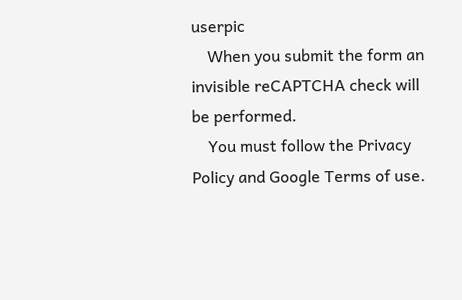userpic
    When you submit the form an invisible reCAPTCHA check will be performed.
    You must follow the Privacy Policy and Google Terms of use.